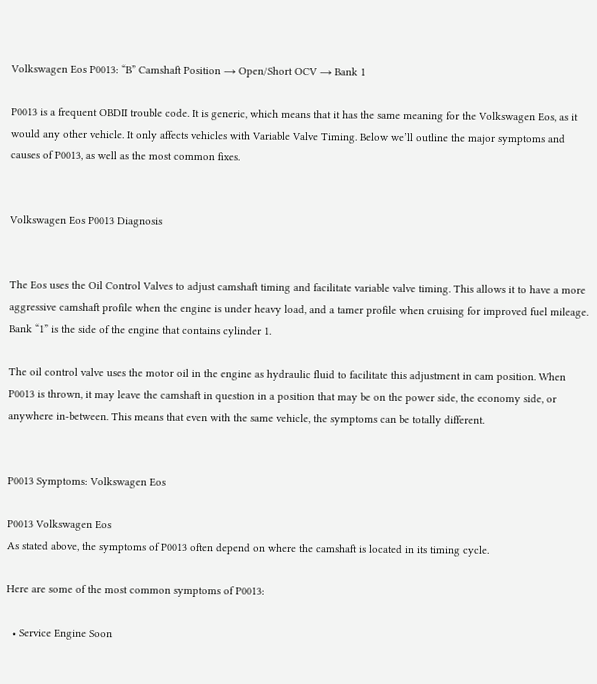Volkswagen Eos P0013: “B” Camshaft Position → Open/Short OCV → Bank 1

P0013 is a frequent OBDII trouble code. It is generic, which means that it has the same meaning for the Volkswagen Eos, as it would any other vehicle. It only affects vehicles with Variable Valve Timing. Below we’ll outline the major symptoms and causes of P0013, as well as the most common fixes.


Volkswagen Eos P0013 Diagnosis


The Eos uses the Oil Control Valves to adjust camshaft timing and facilitate variable valve timing. This allows it to have a more aggressive camshaft profile when the engine is under heavy load, and a tamer profile when cruising for improved fuel mileage. Bank “1” is the side of the engine that contains cylinder 1.

The oil control valve uses the motor oil in the engine as hydraulic fluid to facilitate this adjustment in cam position. When P0013 is thrown, it may leave the camshaft in question in a position that may be on the power side, the economy side, or anywhere in-between. This means that even with the same vehicle, the symptoms can be totally different.


P0013 Symptoms: Volkswagen Eos

P0013 Volkswagen Eos
As stated above, the symptoms of P0013 often depend on where the camshaft is located in its timing cycle.

Here are some of the most common symptoms of P0013:

  • Service Engine Soon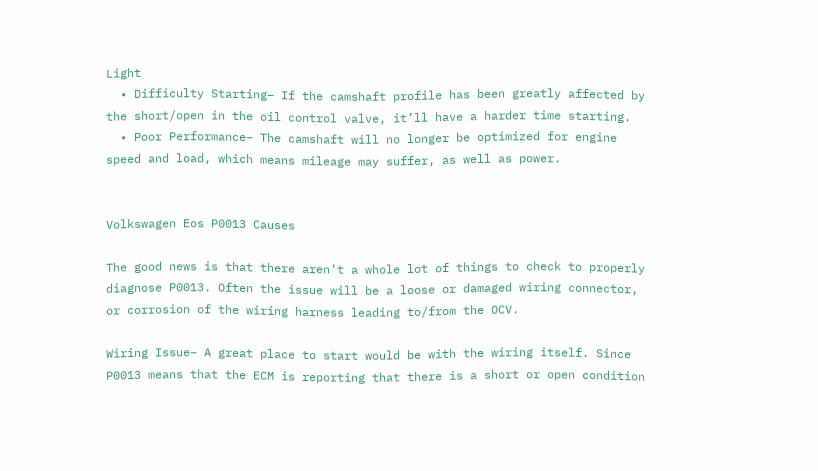Light
  • Difficulty Starting– If the camshaft profile has been greatly affected by the short/open in the oil control valve, it’ll have a harder time starting.
  • Poor Performance– The camshaft will no longer be optimized for engine speed and load, which means mileage may suffer, as well as power.


Volkswagen Eos P0013 Causes

The good news is that there aren’t a whole lot of things to check to properly diagnose P0013. Often the issue will be a loose or damaged wiring connector, or corrosion of the wiring harness leading to/from the OCV.

Wiring Issue– A great place to start would be with the wiring itself. Since P0013 means that the ECM is reporting that there is a short or open condition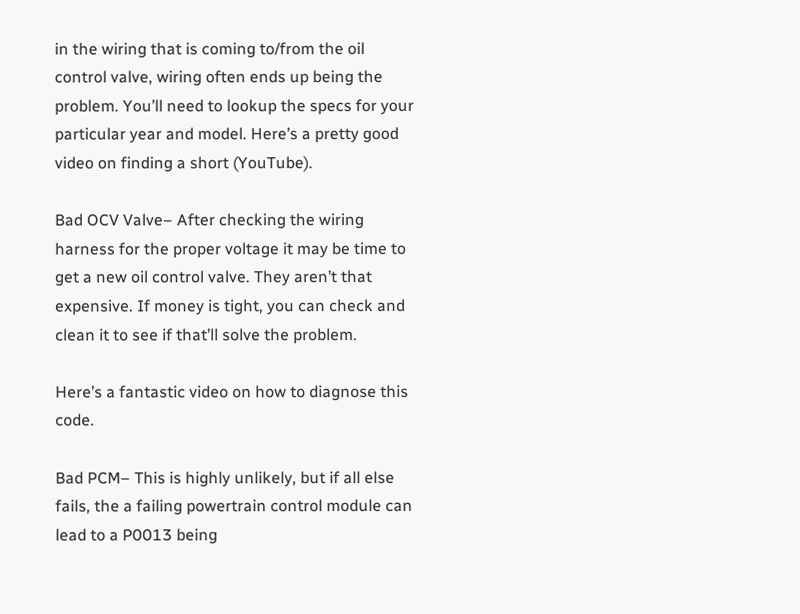in the wiring that is coming to/from the oil control valve, wiring often ends up being the problem. You’ll need to lookup the specs for your particular year and model. Here’s a pretty good video on finding a short (YouTube).

Bad OCV Valve– After checking the wiring harness for the proper voltage it may be time to get a new oil control valve. They aren’t that expensive. If money is tight, you can check and clean it to see if that’ll solve the problem.

Here’s a fantastic video on how to diagnose this code.

Bad PCM– This is highly unlikely, but if all else fails, the a failing powertrain control module can lead to a P0013 being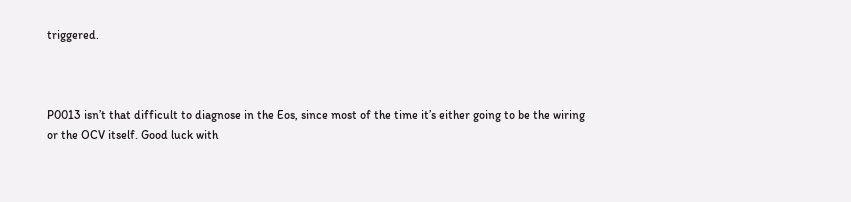triggered.



P0013 isn’t that difficult to diagnose in the Eos, since most of the time it’s either going to be the wiring or the OCV itself. Good luck with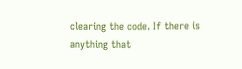clearing the code. If there is anything that